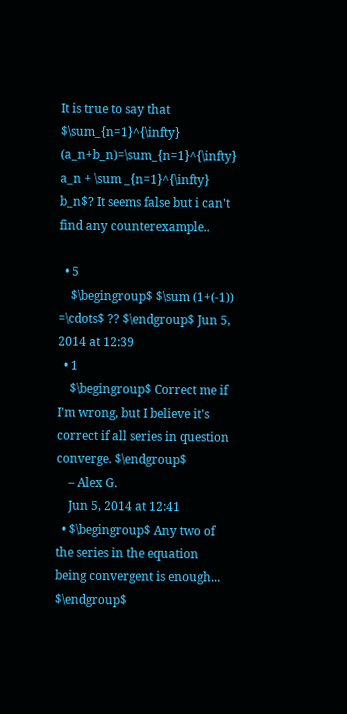It is true to say that $\sum_{n=1}^{\infty} (a_n+b_n)=\sum_{n=1}^{\infty} a_n + \sum _{n=1}^{\infty} b_n$? It seems false but i can't find any counterexample..

  • 5
    $\begingroup$ $\sum (1+(-1)) =\cdots$ ?? $\endgroup$ Jun 5, 2014 at 12:39
  • 1
    $\begingroup$ Correct me if I'm wrong, but I believe it's correct if all series in question converge. $\endgroup$
    – Alex G.
    Jun 5, 2014 at 12:41
  • $\begingroup$ Any two of the series in the equation being convergent is enough... $\endgroup$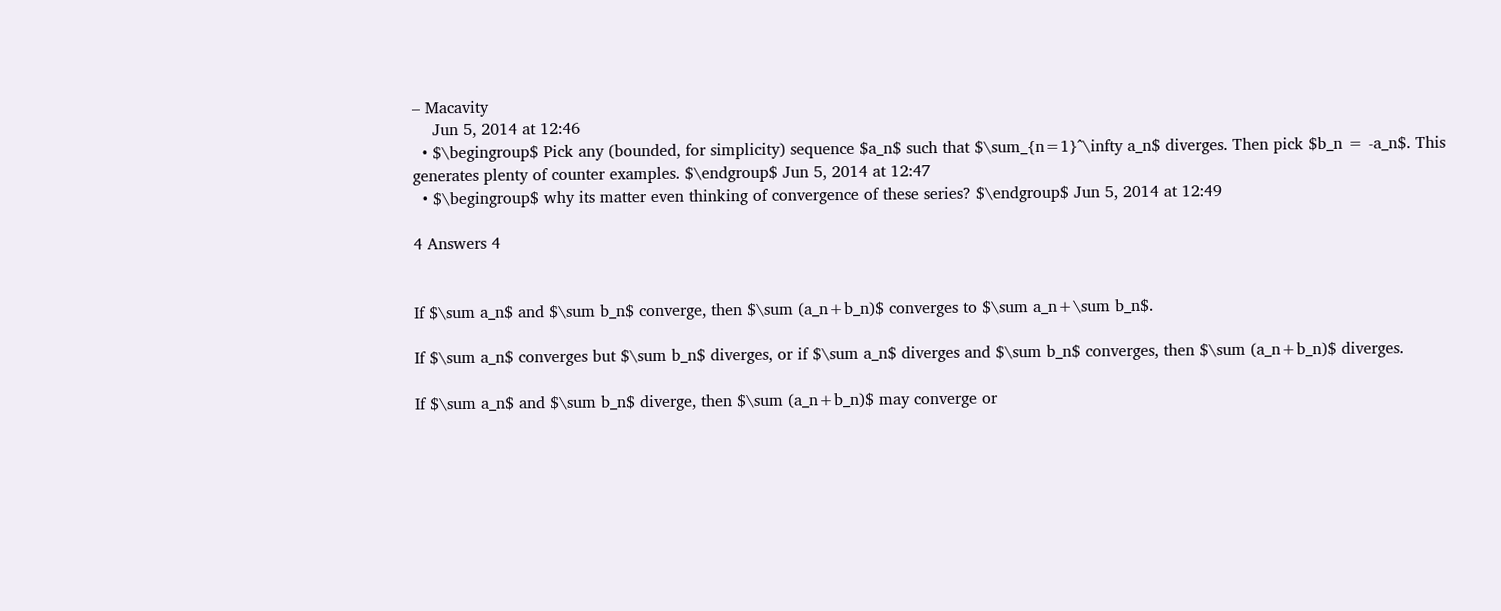– Macavity
    Jun 5, 2014 at 12:46
  • $\begingroup$ Pick any (bounded, for simplicity) sequence $a_n$ such that $\sum_{n=1}^\infty a_n$ diverges. Then pick $b_n = -a_n$. This generates plenty of counter examples. $\endgroup$ Jun 5, 2014 at 12:47
  • $\begingroup$ why its matter even thinking of convergence of these series? $\endgroup$ Jun 5, 2014 at 12:49

4 Answers 4


If $\sum a_n$ and $\sum b_n$ converge, then $\sum (a_n+b_n)$ converges to $\sum a_n+\sum b_n$.

If $\sum a_n$ converges but $\sum b_n$ diverges, or if $\sum a_n$ diverges and $\sum b_n$ converges, then $\sum (a_n+b_n)$ diverges.

If $\sum a_n$ and $\sum b_n$ diverge, then $\sum (a_n+b_n)$ may converge or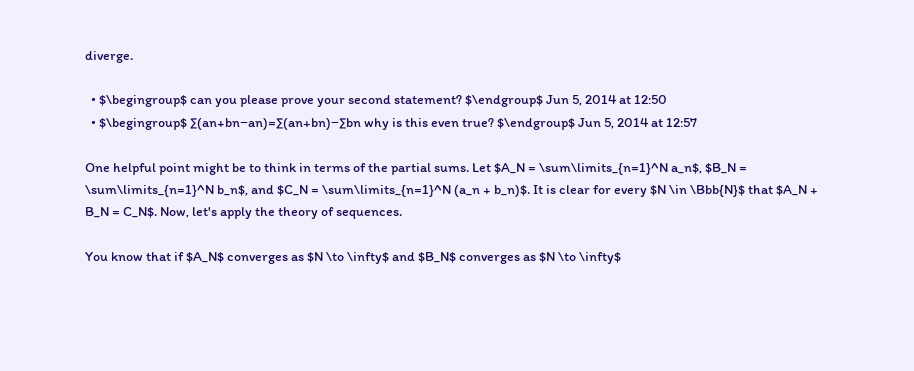diverge.

  • $\begingroup$ can you please prove your second statement? $\endgroup$ Jun 5, 2014 at 12:50
  • $\begingroup$ ∑(an+bn−an)=∑(an+bn)−∑bn why is this even true? $\endgroup$ Jun 5, 2014 at 12:57

One helpful point might be to think in terms of the partial sums. Let $A_N = \sum\limits_{n=1}^N a_n$, $B_N = \sum\limits_{n=1}^N b_n$, and $C_N = \sum\limits_{n=1}^N (a_n + b_n)$. It is clear for every $N \in \Bbb{N}$ that $A_N + B_N = C_N$. Now, let's apply the theory of sequences.

You know that if $A_N$ converges as $N \to \infty$ and $B_N$ converges as $N \to \infty$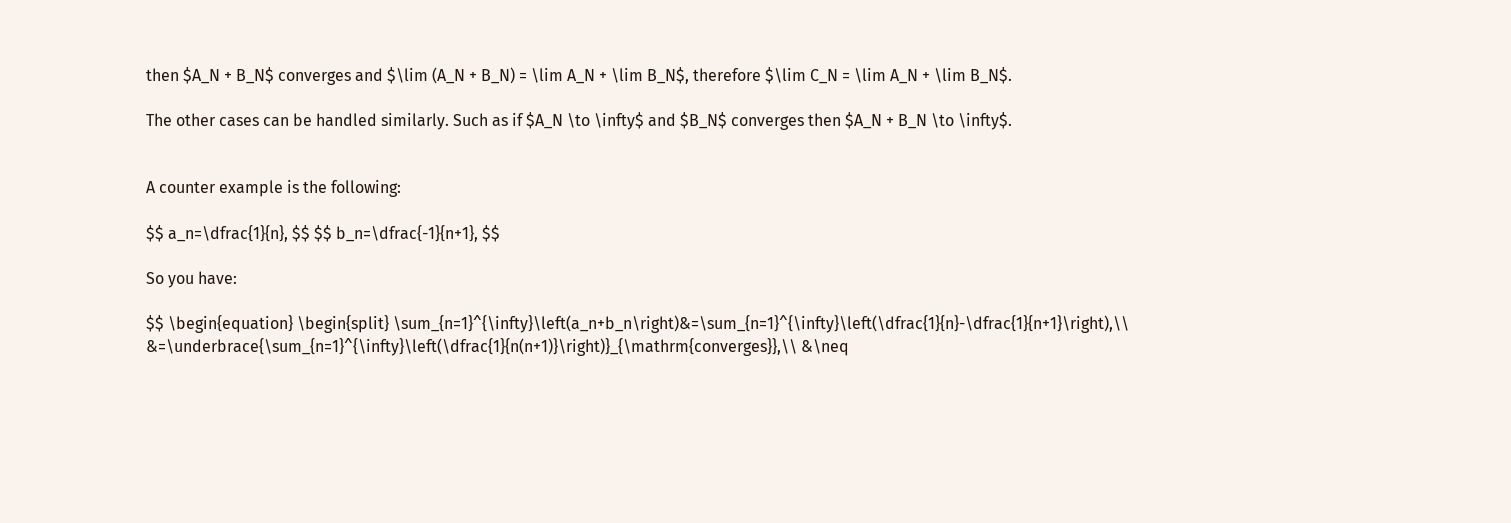then $A_N + B_N$ converges and $\lim (A_N + B_N) = \lim A_N + \lim B_N$, therefore $\lim C_N = \lim A_N + \lim B_N$.

The other cases can be handled similarly. Such as if $A_N \to \infty$ and $B_N$ converges then $A_N + B_N \to \infty$.


A counter example is the following:

$$ a_n=\dfrac{1}{n}, $$ $$ b_n=\dfrac{-1}{n+1}, $$

So you have:

$$ \begin{equation} \begin{split} \sum_{n=1}^{\infty}\left(a_n+b_n\right)&=\sum_{n=1}^{\infty}\left(\dfrac{1}{n}-\dfrac{1}{n+1}\right),\\ &=\underbrace{\sum_{n=1}^{\infty}\left(\dfrac{1}{n(n+1)}\right)}_{\mathrm{converges}},\\ &\neq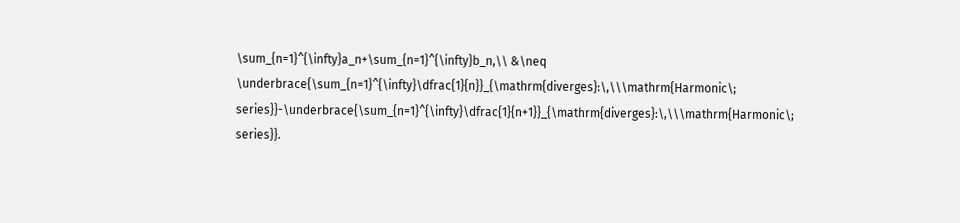\sum_{n=1}^{\infty}a_n+\sum_{n=1}^{\infty}b_n,\\ &\neq \underbrace{\sum_{n=1}^{\infty}\dfrac{1}{n}}_{\mathrm{diverges}:\,\\\mathrm{Harmonic\; series}}-\underbrace{\sum_{n=1}^{\infty}\dfrac{1}{n+1}}_{\mathrm{diverges}:\,\\\mathrm{Harmonic\; series}}.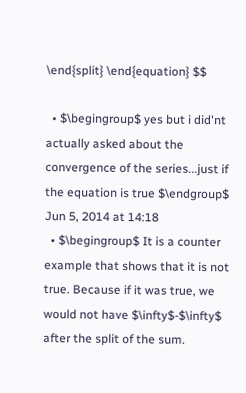\end{split} \end{equation} $$

  • $\begingroup$ yes but i did'nt actually asked about the convergence of the series...just if the equation is true $\endgroup$ Jun 5, 2014 at 14:18
  • $\begingroup$ It is a counter example that shows that it is not true. Because if it was true, we would not have $\infty$-$\infty$ after the split of the sum.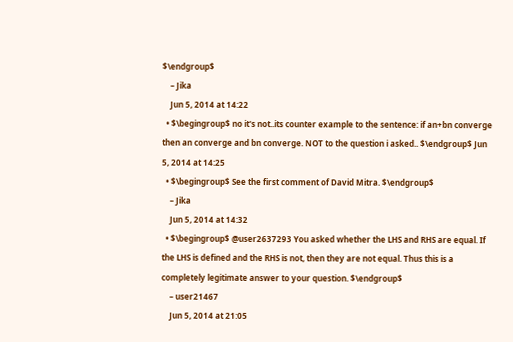$\endgroup$
    – Jika
    Jun 5, 2014 at 14:22
  • $\begingroup$ no it's not..its counter example to the sentence: if an+bn converge then an converge and bn converge. NOT to the question i asked.. $\endgroup$ Jun 5, 2014 at 14:25
  • $\begingroup$ See the first comment of David Mitra. $\endgroup$
    – Jika
    Jun 5, 2014 at 14:32
  • $\begingroup$ @user2637293 You asked whether the LHS and RHS are equal. If the LHS is defined and the RHS is not, then they are not equal. Thus this is a completely legitimate answer to your question. $\endgroup$
    – user21467
    Jun 5, 2014 at 21:05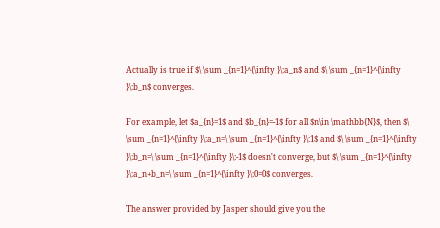Actually is true if $\ \sum _{n=1}^{\infty }\:a_n$ and $\ \sum _{n=1}^{\infty }\:b_n$ converges.

For example, let $a_{n}=1$ and $b_{n}=-1$ for all $n\in \mathbb{N}$, then $\ \sum _{n=1}^{\infty }\:a_n=\ \sum _{n=1}^{\infty }\:1$ and $\ \sum _{n=1}^{\infty }\:b_n=\ \sum _{n=1}^{\infty }\:-1$ doesn't converge, but $\ \sum _{n=1}^{\infty }\:a_n+b_n=\ \sum _{n=1}^{\infty }\:0=0$ converges.

The answer provided by Jasper should give you the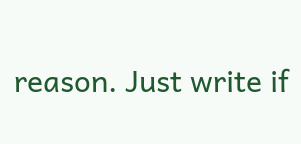reason. Just write if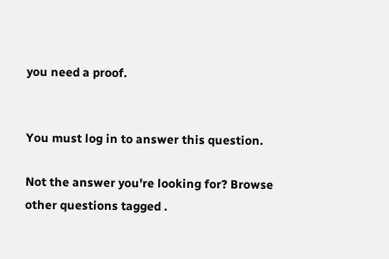you need a proof.


You must log in to answer this question.

Not the answer you're looking for? Browse other questions tagged .